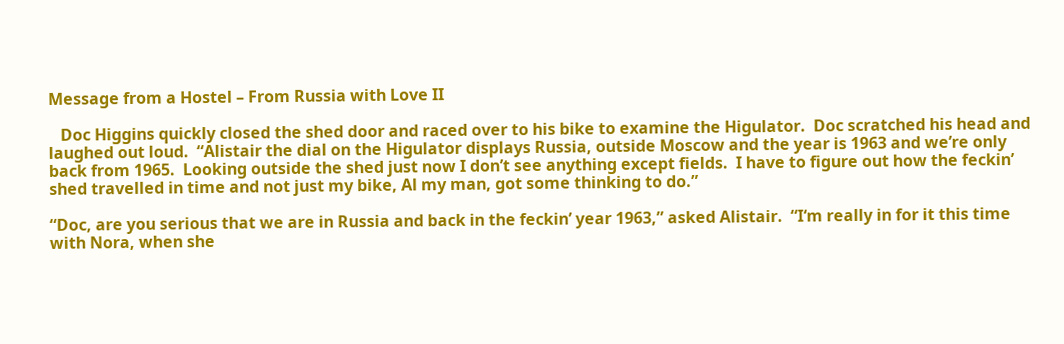Message from a Hostel – From Russia with Love II

   Doc Higgins quickly closed the shed door and raced over to his bike to examine the Higulator.  Doc scratched his head and laughed out loud.  “Alistair the dial on the Higulator displays Russia, outside Moscow and the year is 1963 and we’re only back from 1965.  Looking outside the shed just now I don’t see anything except fields.  I have to figure out how the feckin’ shed travelled in time and not just my bike, Al my man, got some thinking to do.”

“Doc, are you serious that we are in Russia and back in the feckin’ year 1963,” asked Alistair.  “I‘m really in for it this time with Nora, when she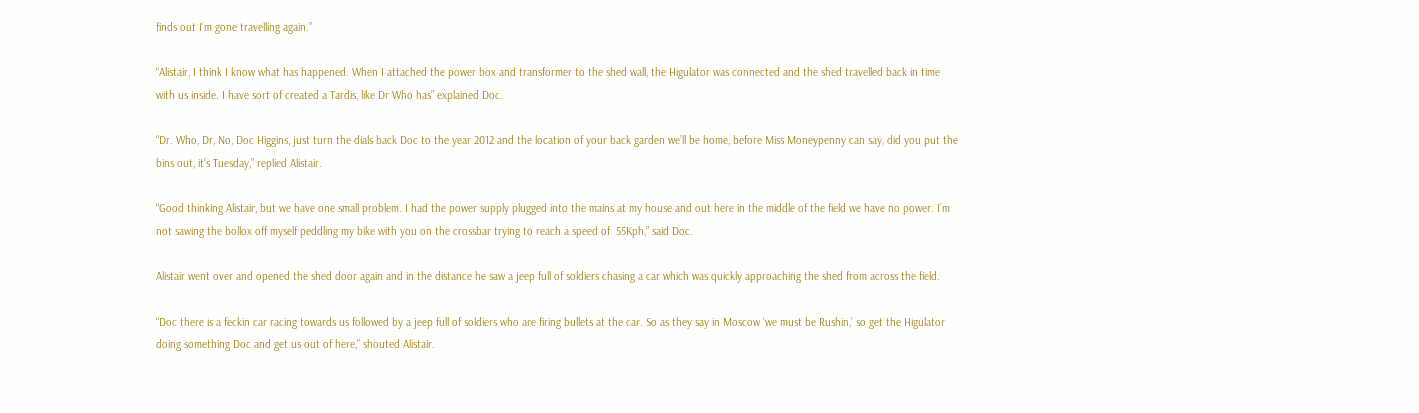finds out I’m gone travelling again.”

“Alistair, I think I know what has happened. When I attached the power box and transformer to the shed wall, the Higulator was connected and the shed travelled back in time with us inside. I have sort of created a Tardis, like Dr Who has” explained Doc.

“Dr. Who, Dr, No, Doc Higgins, just turn the dials back Doc to the year 2012 and the location of your back garden we’ll be home, before Miss Moneypenny can say, did you put the bins out, it’s Tuesday,” replied Alistair.

“Good thinking Alistair, but we have one small problem. I had the power supply plugged into the mains at my house and out here in the middle of the field we have no power. I’m not sawing the bollox off myself peddling my bike with you on the crossbar trying to reach a speed of  55Kph,” said Doc.

Alistair went over and opened the shed door again and in the distance he saw a jeep full of soldiers chasing a car which was quickly approaching the shed from across the field.

“Doc there is a feckin car racing towards us followed by a jeep full of soldiers who are firing bullets at the car. So as they say in Moscow ‘we must be Rushin,’ so get the Higulator doing something Doc and get us out of here,” shouted Alistair.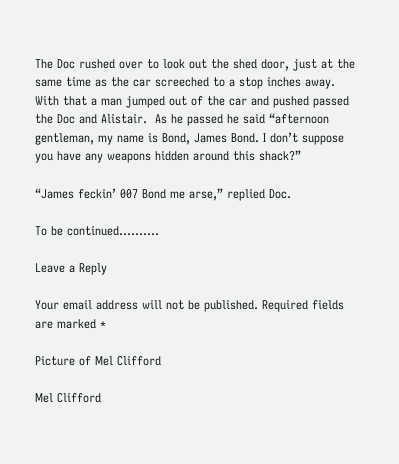The Doc rushed over to look out the shed door, just at the same time as the car screeched to a stop inches away. With that a man jumped out of the car and pushed passed the Doc and Alistair.  As he passed he said “afternoon gentleman, my name is Bond, James Bond. I don’t suppose you have any weapons hidden around this shack?”

“James feckin’ 007 Bond me arse,” replied Doc.

To be continued……….

Leave a Reply

Your email address will not be published. Required fields are marked *

Picture of Mel Clifford

Mel Clifford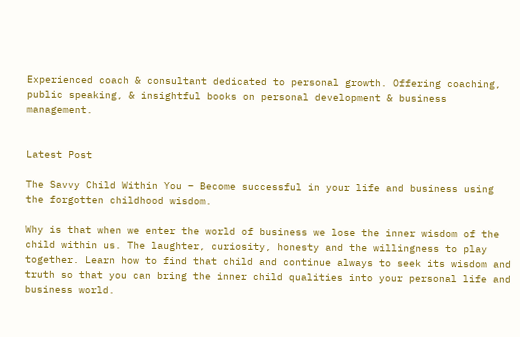Experienced coach & consultant dedicated to personal growth. Offering coaching, public speaking, & insightful books on personal development & business management.


Latest Post

The Savvy Child Within You – Become successful in your life and business using the forgotten childhood wisdom.

Why is that when we enter the world of business we lose the inner wisdom of the child within us. The laughter, curiosity, honesty and the willingness to play together. Learn how to find that child and continue always to seek its wisdom and truth so that you can bring the inner child qualities into your personal life and business world.